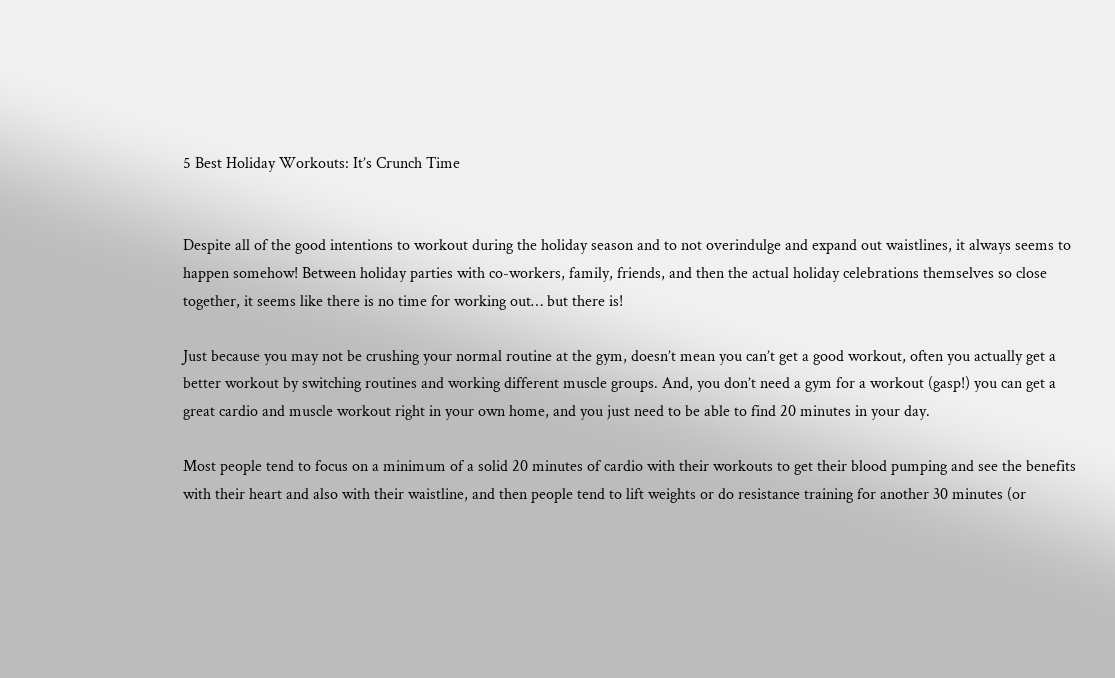5 Best Holiday Workouts: It’s Crunch Time


Despite all of the good intentions to workout during the holiday season and to not overindulge and expand out waistlines, it always seems to happen somehow! Between holiday parties with co-workers, family, friends, and then the actual holiday celebrations themselves so close together, it seems like there is no time for working out… but there is!

Just because you may not be crushing your normal routine at the gym, doesn’t mean you can’t get a good workout, often you actually get a better workout by switching routines and working different muscle groups. And, you don’t need a gym for a workout (gasp!) you can get a great cardio and muscle workout right in your own home, and you just need to be able to find 20 minutes in your day.

Most people tend to focus on a minimum of a solid 20 minutes of cardio with their workouts to get their blood pumping and see the benefits with their heart and also with their waistline, and then people tend to lift weights or do resistance training for another 30 minutes (or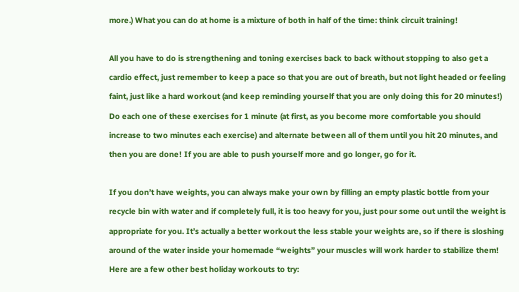more.) What you can do at home is a mixture of both in half of the time: think circuit training!

All you have to do is strengthening and toning exercises back to back without stopping to also get a cardio effect, just remember to keep a pace so that you are out of breath, but not light headed or feeling faint, just like a hard workout (and keep reminding yourself that you are only doing this for 20 minutes!) Do each one of these exercises for 1 minute (at first, as you become more comfortable you should increase to two minutes each exercise) and alternate between all of them until you hit 20 minutes, and then you are done! If you are able to push yourself more and go longer, go for it.

If you don’t have weights, you can always make your own by filling an empty plastic bottle from your recycle bin with water and if completely full, it is too heavy for you, just pour some out until the weight is appropriate for you. It’s actually a better workout the less stable your weights are, so if there is sloshing around of the water inside your homemade “weights” your muscles will work harder to stabilize them! Here are a few other best holiday workouts to try: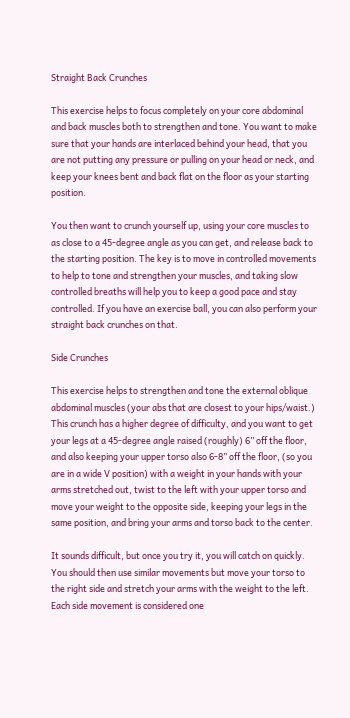Straight Back Crunches

This exercise helps to focus completely on your core abdominal and back muscles both to strengthen and tone. You want to make sure that your hands are interlaced behind your head, that you are not putting any pressure or pulling on your head or neck, and keep your knees bent and back flat on the floor as your starting position.

You then want to crunch yourself up, using your core muscles to as close to a 45-degree angle as you can get, and release back to the starting position. The key is to move in controlled movements to help to tone and strengthen your muscles, and taking slow controlled breaths will help you to keep a good pace and stay controlled. If you have an exercise ball, you can also perform your straight back crunches on that.

Side Crunches

This exercise helps to strengthen and tone the external oblique abdominal muscles (your abs that are closest to your hips/waist.) This crunch has a higher degree of difficulty, and you want to get your legs at a 45-degree angle raised (roughly) 6” off the floor, and also keeping your upper torso also 6-8” off the floor, (so you are in a wide V position) with a weight in your hands with your arms stretched out, twist to the left with your upper torso and move your weight to the opposite side, keeping your legs in the same position, and bring your arms and torso back to the center.

It sounds difficult, but once you try it, you will catch on quickly. You should then use similar movements but move your torso to the right side and stretch your arms with the weight to the left. Each side movement is considered one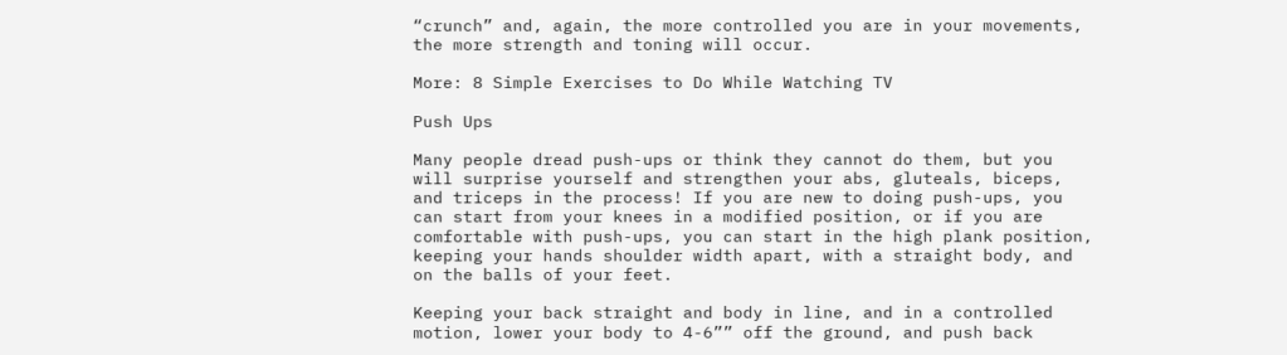“crunch” and, again, the more controlled you are in your movements, the more strength and toning will occur.

More: 8 Simple Exercises to Do While Watching TV

Push Ups

Many people dread push-ups or think they cannot do them, but you will surprise yourself and strengthen your abs, gluteals, biceps, and triceps in the process! If you are new to doing push-ups, you can start from your knees in a modified position, or if you are comfortable with push-ups, you can start in the high plank position, keeping your hands shoulder width apart, with a straight body, and on the balls of your feet.

Keeping your back straight and body in line, and in a controlled motion, lower your body to 4-6”” off the ground, and push back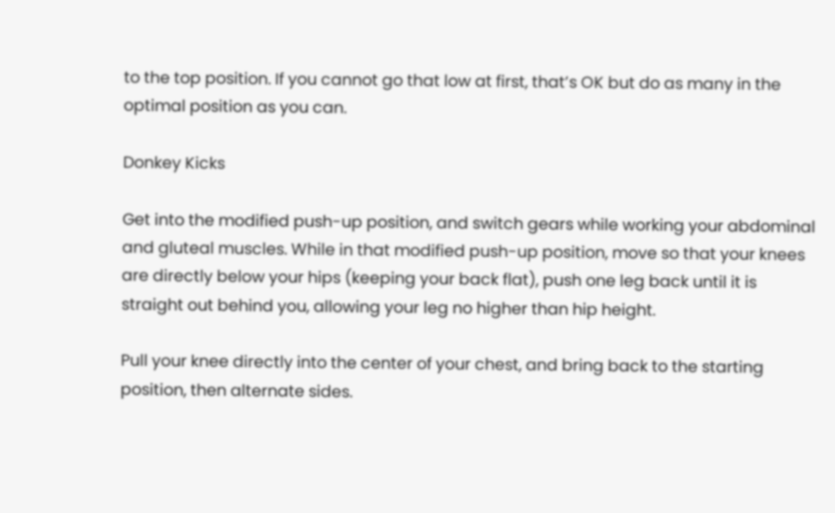to the top position. If you cannot go that low at first, that’s OK but do as many in the optimal position as you can.

Donkey Kicks

Get into the modified push-up position, and switch gears while working your abdominal and gluteal muscles. While in that modified push-up position, move so that your knees are directly below your hips (keeping your back flat), push one leg back until it is straight out behind you, allowing your leg no higher than hip height.

Pull your knee directly into the center of your chest, and bring back to the starting position, then alternate sides.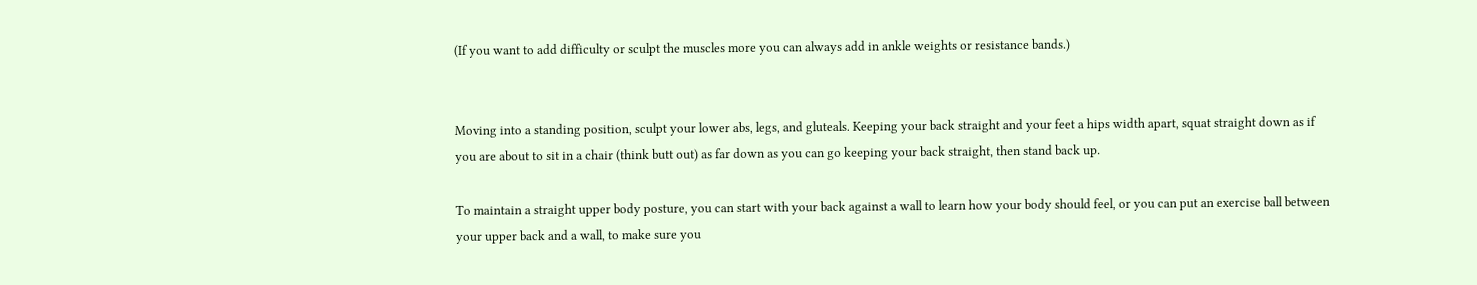(If you want to add difficulty or sculpt the muscles more you can always add in ankle weights or resistance bands.)


Moving into a standing position, sculpt your lower abs, legs, and gluteals. Keeping your back straight and your feet a hips width apart, squat straight down as if you are about to sit in a chair (think butt out) as far down as you can go keeping your back straight, then stand back up.

To maintain a straight upper body posture, you can start with your back against a wall to learn how your body should feel, or you can put an exercise ball between your upper back and a wall, to make sure you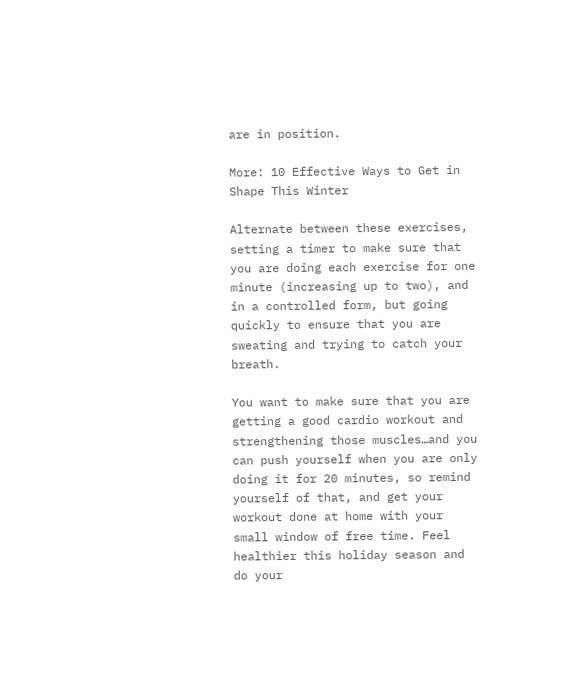are in position.

More: 10 Effective Ways to Get in Shape This Winter

Alternate between these exercises, setting a timer to make sure that you are doing each exercise for one minute (increasing up to two), and in a controlled form, but going quickly to ensure that you are sweating and trying to catch your breath.

You want to make sure that you are getting a good cardio workout and strengthening those muscles…and you can push yourself when you are only doing it for 20 minutes, so remind yourself of that, and get your workout done at home with your small window of free time. Feel healthier this holiday season and do your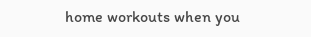home workouts when you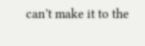can’t make it to the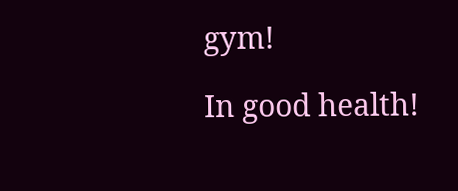gym!

In good health!